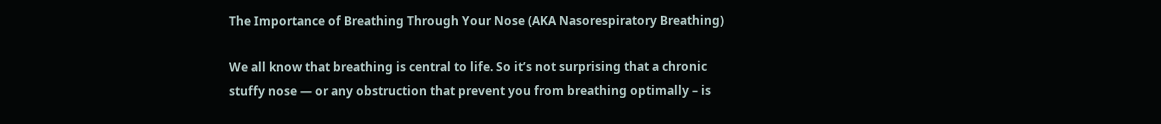The Importance of Breathing Through Your Nose (AKA Nasorespiratory Breathing)

We all know that breathing is central to life. So it’s not surprising that a chronic stuffy nose — or any obstruction that prevent you from breathing optimally – is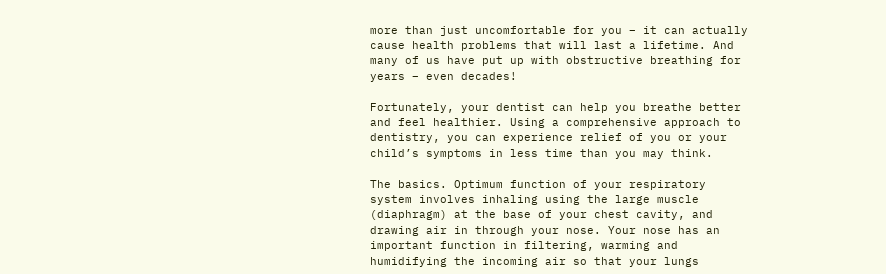more than just uncomfortable for you – it can actually cause health problems that will last a lifetime. And many of us have put up with obstructive breathing for years – even decades!

Fortunately, your dentist can help you breathe better and feel healthier. Using a comprehensive approach to dentistry, you can experience relief of you or your child’s symptoms in less time than you may think.

The basics. Optimum function of your respiratory system involves inhaling using the large muscle (diaphragm) at the base of your chest cavity, and drawing air in through your nose. Your nose has an important function in filtering, warming and humidifying the incoming air so that your lungs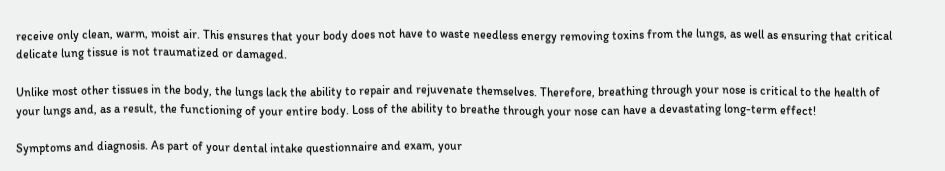receive only clean, warm, moist air. This ensures that your body does not have to waste needless energy removing toxins from the lungs, as well as ensuring that critical delicate lung tissue is not traumatized or damaged.

Unlike most other tissues in the body, the lungs lack the ability to repair and rejuvenate themselves. Therefore, breathing through your nose is critical to the health of your lungs and, as a result, the functioning of your entire body. Loss of the ability to breathe through your nose can have a devastating long-term effect!

Symptoms and diagnosis. As part of your dental intake questionnaire and exam, your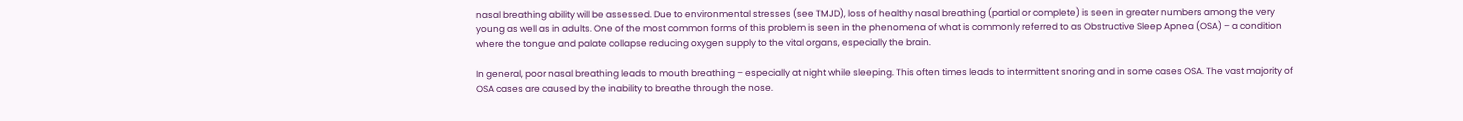nasal breathing ability will be assessed. Due to environmental stresses (see TMJD), loss of healthy nasal breathing (partial or complete) is seen in greater numbers among the very young as well as in adults. One of the most common forms of this problem is seen in the phenomena of what is commonly referred to as Obstructive Sleep Apnea (OSA) – a condition where the tongue and palate collapse reducing oxygen supply to the vital organs, especially the brain.

In general, poor nasal breathing leads to mouth breathing – especially at night while sleeping. This often times leads to intermittent snoring and in some cases OSA. The vast majority of OSA cases are caused by the inability to breathe through the nose.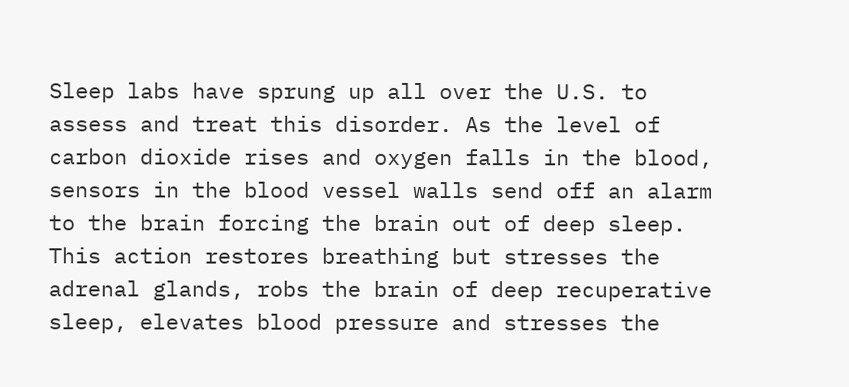Sleep labs have sprung up all over the U.S. to assess and treat this disorder. As the level of carbon dioxide rises and oxygen falls in the blood, sensors in the blood vessel walls send off an alarm to the brain forcing the brain out of deep sleep. This action restores breathing but stresses the adrenal glands, robs the brain of deep recuperative sleep, elevates blood pressure and stresses the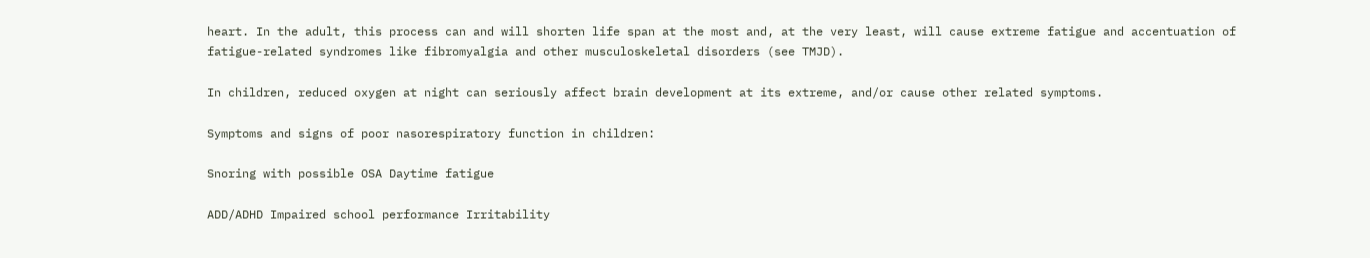heart. In the adult, this process can and will shorten life span at the most and, at the very least, will cause extreme fatigue and accentuation of fatigue-related syndromes like fibromyalgia and other musculoskeletal disorders (see TMJD).

In children, reduced oxygen at night can seriously affect brain development at its extreme, and/or cause other related symptoms.

Symptoms and signs of poor nasorespiratory function in children:

Snoring with possible OSA Daytime fatigue

ADD/ADHD Impaired school performance Irritability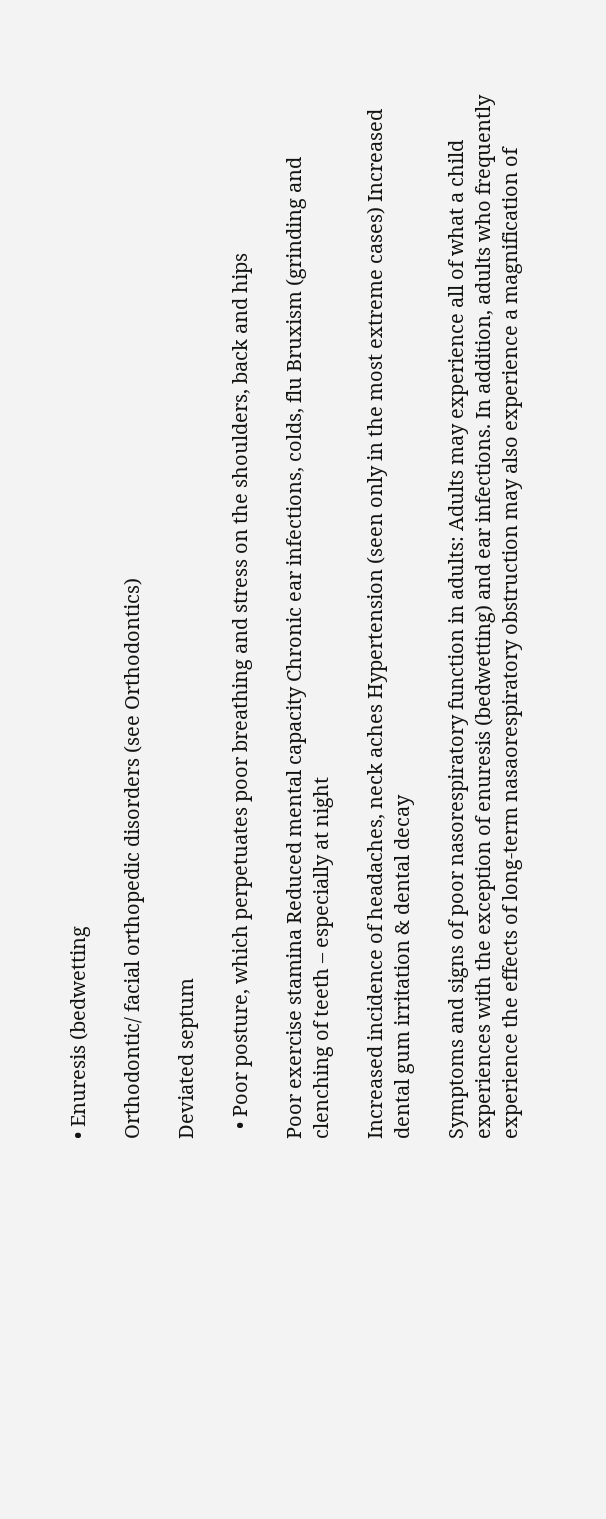• Enuresis (bedwetting

Orthodontic/ facial orthopedic disorders (see Orthodontics)

Deviated septum

  • Poor posture, which perpetuates poor breathing and stress on the shoulders, back and hips

Poor exercise stamina Reduced mental capacity Chronic ear infections, colds, flu Bruxism (grinding and clenching of teeth – especially at night

Increased incidence of headaches, neck aches Hypertension (seen only in the most extreme cases) Increased dental gum irritation & dental decay

Symptoms and signs of poor nasorespiratory function in adults: Adults may experience all of what a child experiences with the exception of enuresis (bedwetting) and ear infections. In addition, adults who frequently experience the effects of long-term nasaorespiratory obstruction may also experience a magnification of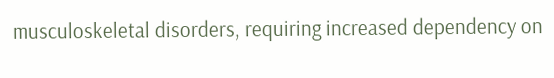musculoskeletal disorders, requiring increased dependency on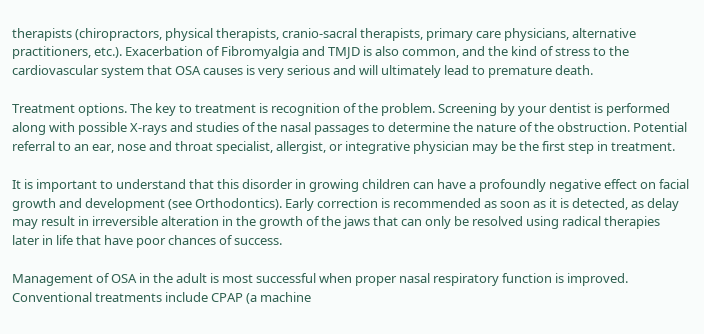therapists (chiropractors, physical therapists, cranio-sacral therapists, primary care physicians, alternative practitioners, etc.). Exacerbation of Fibromyalgia and TMJD is also common, and the kind of stress to the cardiovascular system that OSA causes is very serious and will ultimately lead to premature death.

Treatment options. The key to treatment is recognition of the problem. Screening by your dentist is performed along with possible X-rays and studies of the nasal passages to determine the nature of the obstruction. Potential referral to an ear, nose and throat specialist, allergist, or integrative physician may be the first step in treatment.

It is important to understand that this disorder in growing children can have a profoundly negative effect on facial growth and development (see Orthodontics). Early correction is recommended as soon as it is detected, as delay may result in irreversible alteration in the growth of the jaws that can only be resolved using radical therapies later in life that have poor chances of success.

Management of OSA in the adult is most successful when proper nasal respiratory function is improved. Conventional treatments include CPAP (a machine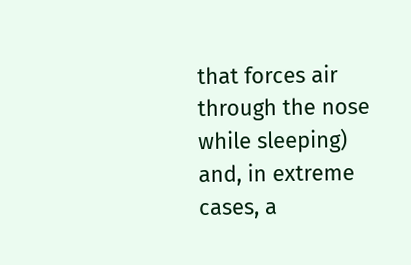that forces air through the nose while sleeping) and, in extreme cases, a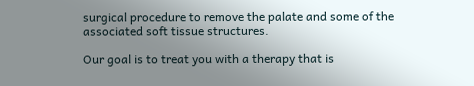surgical procedure to remove the palate and some of the associated soft tissue structures.

Our goal is to treat you with a therapy that is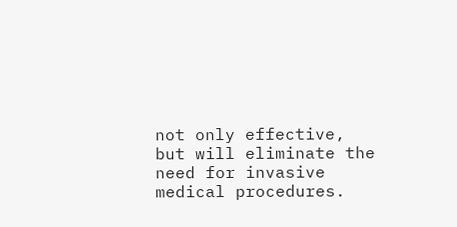not only effective, but will eliminate the need for invasive medical procedures.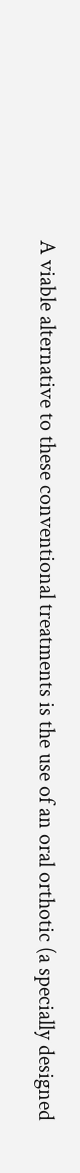A viable alternative to these conventional treatments is the use of an oral orthotic (a specially designed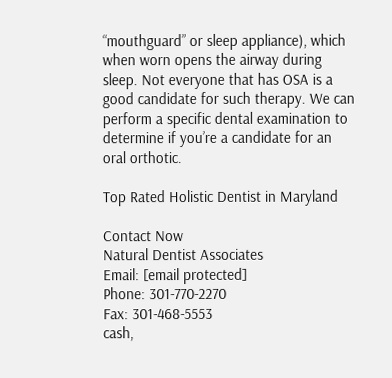“mouthguard” or sleep appliance), which when worn opens the airway during sleep. Not everyone that has OSA is a good candidate for such therapy. We can perform a specific dental examination to determine if you’re a candidate for an oral orthotic.

Top Rated Holistic Dentist in Maryland

Contact Now
Natural Dentist Associates
Email: [email protected]
Phone: 301-770-2270
Fax: 301-468-5553
cash,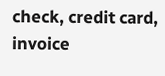check, credit card, invoice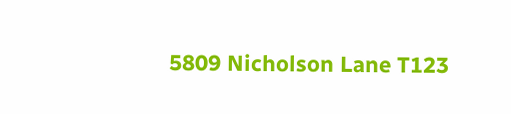5809 Nicholson Lane T123